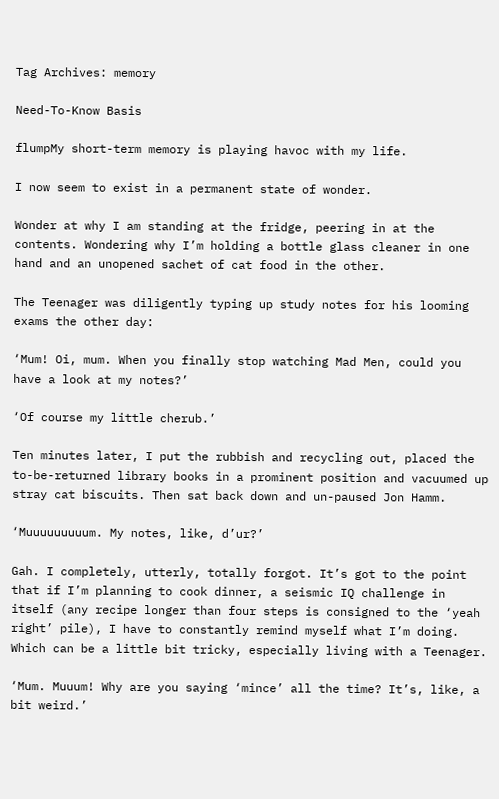Tag Archives: memory

Need-To-Know Basis

flumpMy short-term memory is playing havoc with my life.

I now seem to exist in a permanent state of wonder.

Wonder at why I am standing at the fridge, peering in at the contents. Wondering why I’m holding a bottle glass cleaner in one hand and an unopened sachet of cat food in the other.

The Teenager was diligently typing up study notes for his looming exams the other day:

‘Mum! Oi, mum. When you finally stop watching Mad Men, could you have a look at my notes?’

‘Of course my little cherub.’

Ten minutes later, I put the rubbish and recycling out, placed the to-be-returned library books in a prominent position and vacuumed up stray cat biscuits. Then sat back down and un-paused Jon Hamm.

‘Muuuuuuuuum. My notes, like, d’ur?’

Gah. I completely, utterly, totally forgot. It’s got to the point that if I’m planning to cook dinner, a seismic IQ challenge in itself (any recipe longer than four steps is consigned to the ‘yeah right’ pile), I have to constantly remind myself what I’m doing. Which can be a little bit tricky, especially living with a Teenager.

‘Mum. Muuum! Why are you saying ‘mince’ all the time? It’s, like, a bit weird.’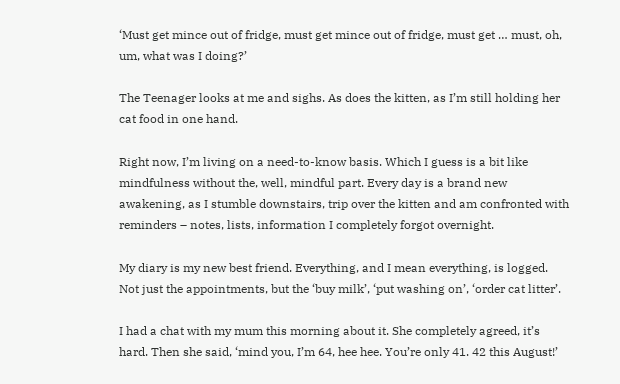‘Must get mince out of fridge, must get mince out of fridge, must get … must, oh, um, what was I doing?’

The Teenager looks at me and sighs. As does the kitten, as I’m still holding her cat food in one hand.

Right now, I’m living on a need-to-know basis. Which I guess is a bit like mindfulness without the, well, mindful part. Every day is a brand new awakening, as I stumble downstairs, trip over the kitten and am confronted with reminders – notes, lists, information I completely forgot overnight.

My diary is my new best friend. Everything, and I mean everything, is logged. Not just the appointments, but the ‘buy milk’, ‘put washing on’, ‘order cat litter’.

I had a chat with my mum this morning about it. She completely agreed, it’s hard. Then she said, ‘mind you, I’m 64, hee hee. You’re only 41. 42 this August!’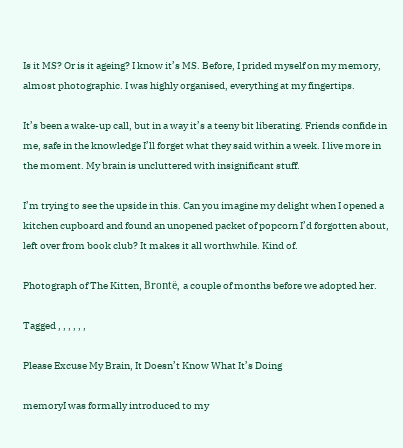Is it MS? Or is it ageing? I know it’s MS. Before, I prided myself on my memory, almost photographic. I was highly organised, everything at my fingertips.

It’s been a wake-up call, but in a way it’s a teeny bit liberating. Friends confide in me, safe in the knowledge I’ll forget what they said within a week. I live more in the moment. My brain is uncluttered with insignificant stuff.

I’m trying to see the upside in this. Can you imagine my delight when I opened a kitchen cupboard and found an unopened packet of popcorn I’d forgotten about, left over from book club? It makes it all worthwhile. Kind of.

Photograph of The Kitten, Brontë, a couple of months before we adopted her.

Tagged , , , , , ,

Please Excuse My Brain, It Doesn’t Know What It’s Doing

memoryI was formally introduced to my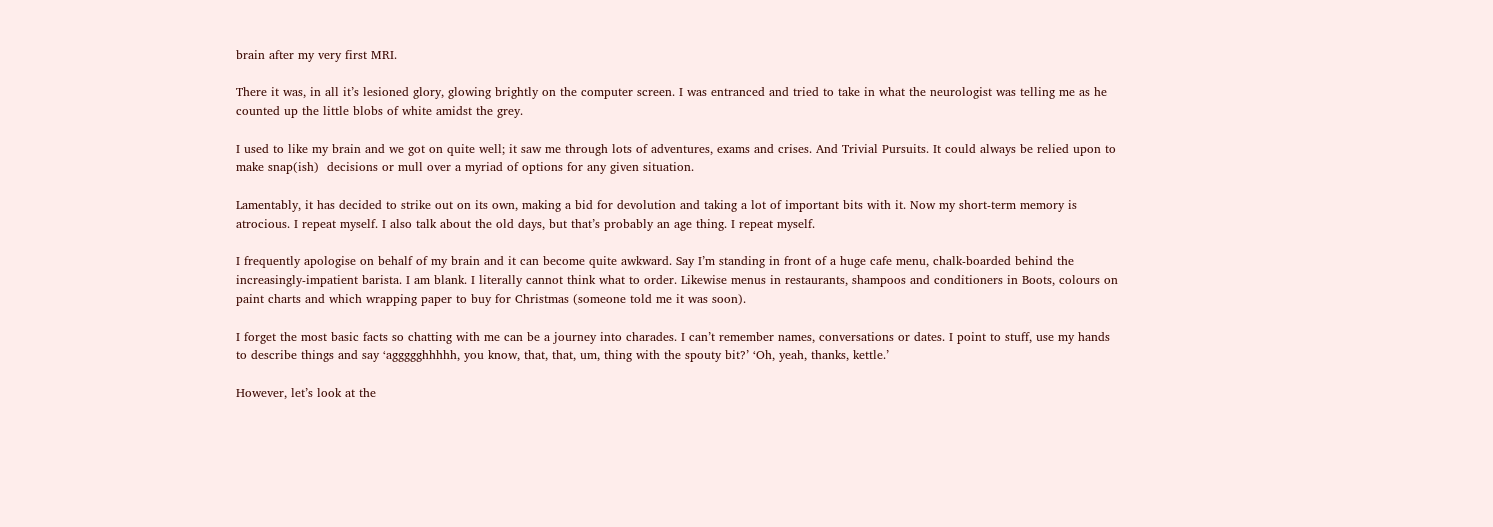brain after my very first MRI.

There it was, in all it’s lesioned glory, glowing brightly on the computer screen. I was entranced and tried to take in what the neurologist was telling me as he counted up the little blobs of white amidst the grey.

I used to like my brain and we got on quite well; it saw me through lots of adventures, exams and crises. And Trivial Pursuits. It could always be relied upon to make snap(ish)  decisions or mull over a myriad of options for any given situation.

Lamentably, it has decided to strike out on its own, making a bid for devolution and taking a lot of important bits with it. Now my short-term memory is atrocious. I repeat myself. I also talk about the old days, but that’s probably an age thing. I repeat myself.

I frequently apologise on behalf of my brain and it can become quite awkward. Say I’m standing in front of a huge cafe menu, chalk-boarded behind the increasingly-impatient barista. I am blank. I literally cannot think what to order. Likewise menus in restaurants, shampoos and conditioners in Boots, colours on paint charts and which wrapping paper to buy for Christmas (someone told me it was soon).

I forget the most basic facts so chatting with me can be a journey into charades. I can’t remember names, conversations or dates. I point to stuff, use my hands to describe things and say ‘aggggghhhhh, you know, that, that, um, thing with the spouty bit?’ ‘Oh, yeah, thanks, kettle.’

However, let’s look at the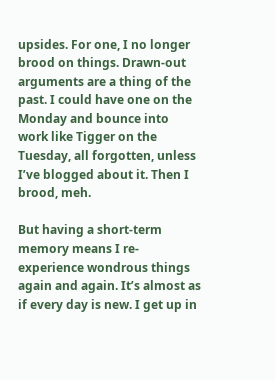upsides. For one, I no longer brood on things. Drawn-out arguments are a thing of the past. I could have one on the Monday and bounce into work like Tigger on the Tuesday, all forgotten, unless I’ve blogged about it. Then I brood, meh.

But having a short-term memory means I re-experience wondrous things again and again. It’s almost as if every day is new. I get up in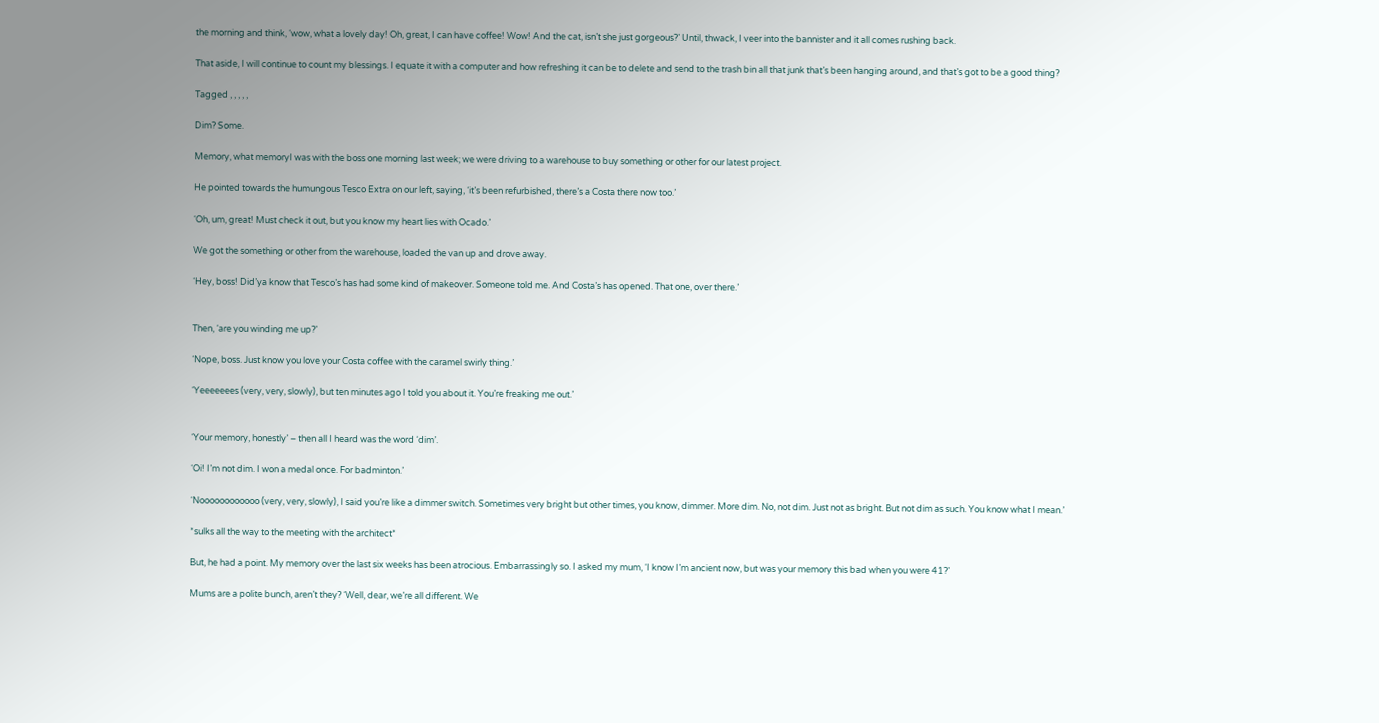the morning and think, ‘wow, what a lovely day! Oh, great, I can have coffee! Wow! And the cat, isn’t she just gorgeous?’ Until, thwack, I veer into the bannister and it all comes rushing back.

That aside, I will continue to count my blessings. I equate it with a computer and how refreshing it can be to delete and send to the trash bin all that junk that’s been hanging around, and that’s got to be a good thing?

Tagged , , , , ,

Dim? Some.

Memory, what memoryI was with the boss one morning last week; we were driving to a warehouse to buy something or other for our latest project.

He pointed towards the humungous Tesco Extra on our left, saying, ‘it’s been refurbished, there’s a Costa there now too.’

‘Oh, um, great! Must check it out, but you know my heart lies with Ocado.’

We got the something or other from the warehouse, loaded the van up and drove away.

‘Hey, boss! Did’ya know that Tesco’s has had some kind of makeover. Someone told me. And Costa’s has opened. That one, over there.’


Then, ‘are you winding me up?’

‘Nope, boss. Just know you love your Costa coffee with the caramel swirly thing.’

‘Yeeeeeees (very, very, slowly), but ten minutes ago I told you about it. You’re freaking me out.’


‘Your memory, honestly’ – then all I heard was the word ‘dim’.

‘Oi! I’m not dim. I won a medal once. For badminton.’

‘Noooooooooooo (very, very, slowly), I said you’re like a dimmer switch. Sometimes very bright but other times, you know, dimmer. More dim. No, not dim. Just not as bright. But not dim as such. You know what I mean.’

*sulks all the way to the meeting with the architect*

But, he had a point. My memory over the last six weeks has been atrocious. Embarrassingly so. I asked my mum, ‘I know I’m ancient now, but was your memory this bad when you were 41?’

Mums are a polite bunch, aren’t they? ‘Well, dear, we’re all different. We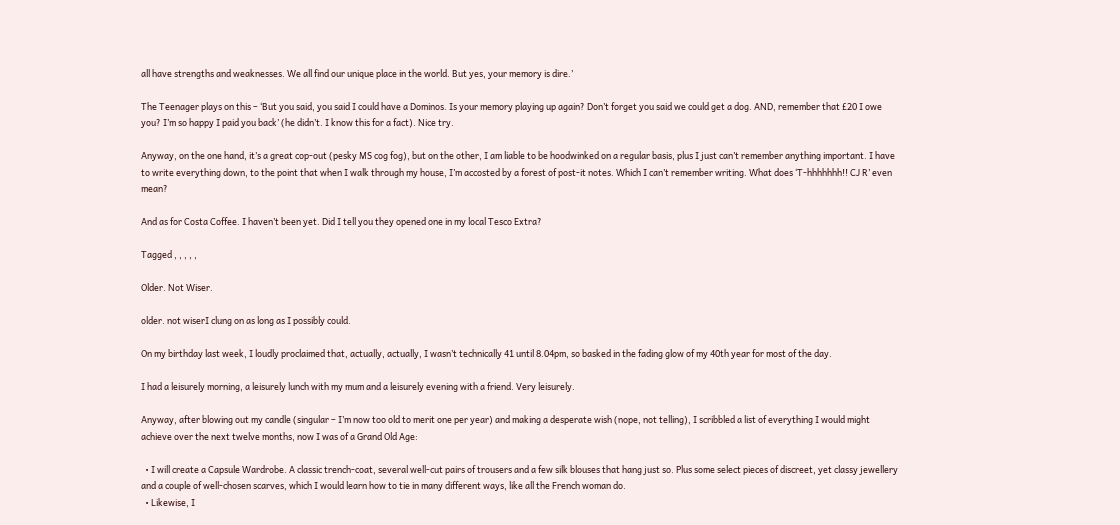all have strengths and weaknesses. We all find our unique place in the world. But yes, your memory is dire.’

The Teenager plays on this – ‘But you said, you said I could have a Dominos. Is your memory playing up again? Don’t forget you said we could get a dog. AND, remember that £20 I owe you? I’m so happy I paid you back’ (he didn’t. I know this for a fact). Nice try.

Anyway, on the one hand, it’s a great cop-out (pesky MS cog fog), but on the other, I am liable to be hoodwinked on a regular basis, plus I just can’t remember anything important. I have to write everything down, to the point that when I walk through my house, I’m accosted by a forest of post-it notes. Which I can’t remember writing. What does ‘T-hhhhhhh!! CJ R’ even mean?

And as for Costa Coffee. I haven’t been yet. Did I tell you they opened one in my local Tesco Extra?

Tagged , , , , ,

Older. Not Wiser.

older. not wiserI clung on as long as I possibly could.

On my birthday last week, I loudly proclaimed that, actually, actually, I wasn’t technically 41 until 8.04pm, so basked in the fading glow of my 40th year for most of the day.

I had a leisurely morning, a leisurely lunch with my mum and a leisurely evening with a friend. Very leisurely.

Anyway, after blowing out my candle (singular – I’m now too old to merit one per year) and making a desperate wish (nope, not telling), I scribbled a list of everything I would might achieve over the next twelve months, now I was of a Grand Old Age:

  • I will create a Capsule Wardrobe. A classic trench-coat, several well-cut pairs of trousers and a few silk blouses that hang just so. Plus some select pieces of discreet, yet classy jewellery and a couple of well-chosen scarves, which I would learn how to tie in many different ways, like all the French woman do.
  • Likewise, I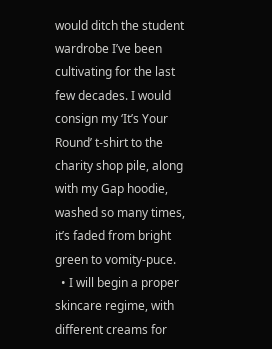would ditch the student wardrobe I’ve been cultivating for the last few decades. I would consign my ‘It’s Your Round’ t-shirt to the charity shop pile, along with my Gap hoodie, washed so many times, it’s faded from bright green to vomity-puce.
  • I will begin a proper skincare regime, with different creams for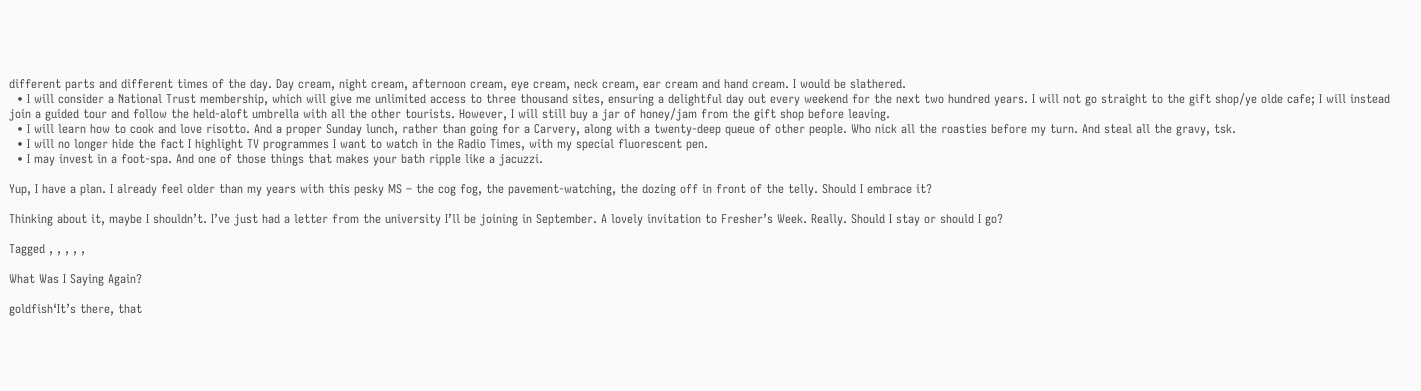different parts and different times of the day. Day cream, night cream, afternoon cream, eye cream, neck cream, ear cream and hand cream. I would be slathered.
  • I will consider a National Trust membership, which will give me unlimited access to three thousand sites, ensuring a delightful day out every weekend for the next two hundred years. I will not go straight to the gift shop/ye olde cafe; I will instead join a guided tour and follow the held-aloft umbrella with all the other tourists. However, I will still buy a jar of honey/jam from the gift shop before leaving.
  • I will learn how to cook and love risotto. And a proper Sunday lunch, rather than going for a Carvery, along with a twenty-deep queue of other people. Who nick all the roasties before my turn. And steal all the gravy, tsk.
  • I will no longer hide the fact I highlight TV programmes I want to watch in the Radio Times, with my special fluorescent pen.
  • I may invest in a foot-spa. And one of those things that makes your bath ripple like a jacuzzi.

Yup, I have a plan. I already feel older than my years with this pesky MS – the cog fog, the pavement-watching, the dozing off in front of the telly. Should I embrace it?

Thinking about it, maybe I shouldn’t. I’ve just had a letter from the university I’ll be joining in September. A lovely invitation to Fresher’s Week. Really. Should I stay or should I go?

Tagged , , , , ,

What Was I Saying Again?

goldfish‘It’s there, that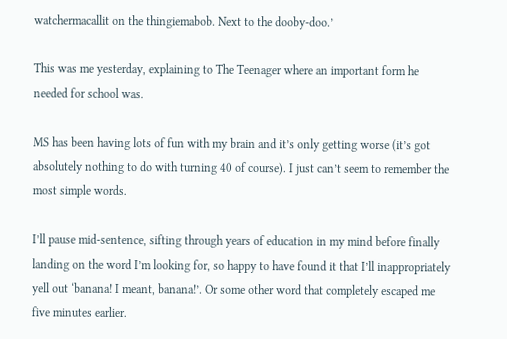watchermacallit on the thingiemabob. Next to the dooby-doo.’

This was me yesterday, explaining to The Teenager where an important form he needed for school was.

MS has been having lots of fun with my brain and it’s only getting worse (it’s got absolutely nothing to do with turning 40 of course). I just can’t seem to remember the most simple words.

I’ll pause mid-sentence, sifting through years of education in my mind before finally landing on the word I’m looking for, so happy to have found it that I’ll inappropriately yell out ‘banana! I meant, banana!’. Or some other word that completely escaped me five minutes earlier.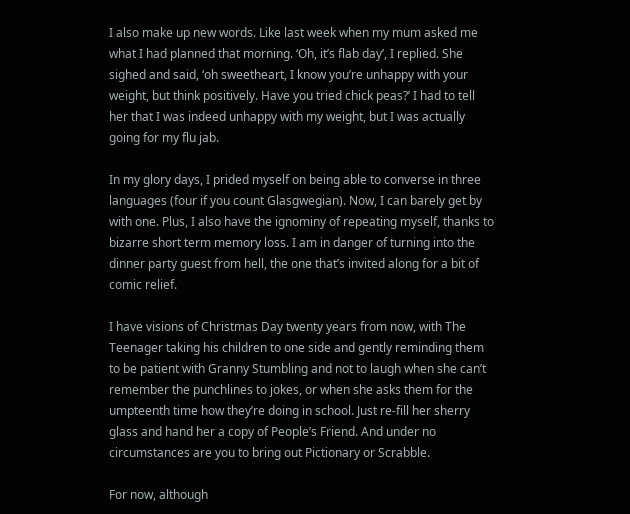I also make up new words. Like last week when my mum asked me what I had planned that morning. ‘Oh, it’s flab day’, I replied. She sighed and said, ‘oh sweetheart, I know you’re unhappy with your weight, but think positively. Have you tried chick peas?’ I had to tell her that I was indeed unhappy with my weight, but I was actually going for my flu jab.

In my glory days, I prided myself on being able to converse in three languages (four if you count Glasgwegian). Now, I can barely get by with one. Plus, I also have the ignominy of repeating myself, thanks to bizarre short term memory loss. I am in danger of turning into the dinner party guest from hell, the one that’s invited along for a bit of comic relief.

I have visions of Christmas Day twenty years from now, with The Teenager taking his children to one side and gently reminding them to be patient with Granny Stumbling and not to laugh when she can’t remember the punchlines to jokes, or when she asks them for the umpteenth time how they’re doing in school. Just re-fill her sherry glass and hand her a copy of People’s Friend. And under no circumstances are you to bring out Pictionary or Scrabble.

For now, although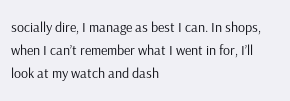socially dire, I manage as best I can. In shops, when I can’t remember what I went in for, I’ll look at my watch and dash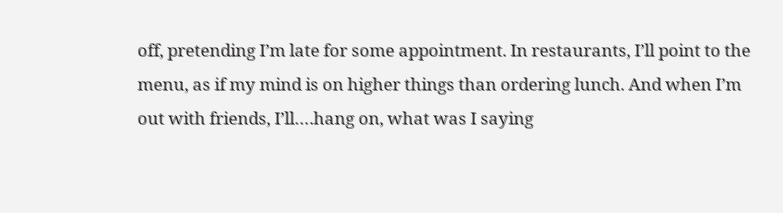off, pretending I’m late for some appointment. In restaurants, I’ll point to the menu, as if my mind is on higher things than ordering lunch. And when I’m out with friends, I’ll….hang on, what was I saying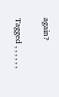again?

Tagged , , , , , ,